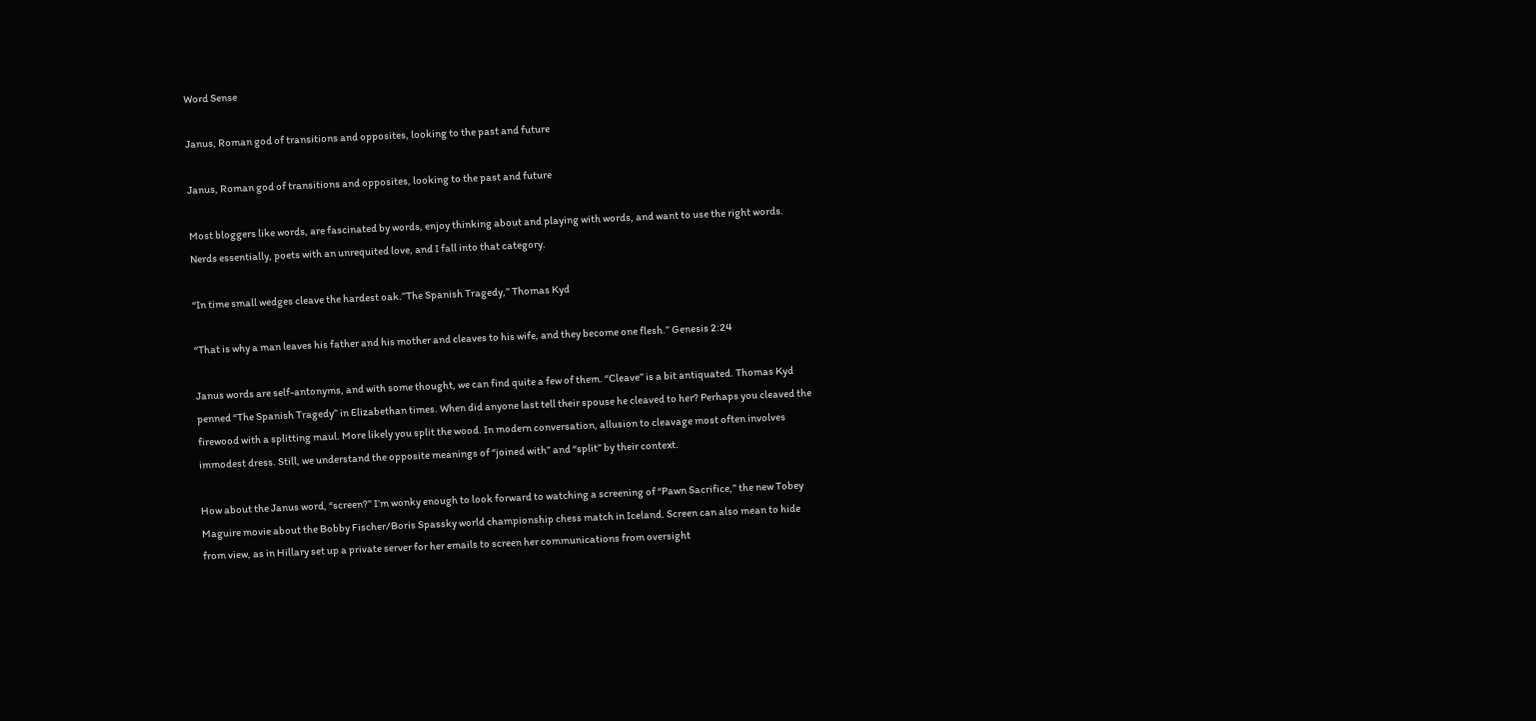Word Sense

Janus, Roman god of transitions and opposites, looking to the past and future

Janus, Roman god of transitions and opposites, looking to the past and future

Most bloggers like words, are fascinated by words, enjoy thinking about and playing with words, and want to use the right words. Nerds essentially, poets with an unrequited love, and I fall into that category.

“In time small wedges cleave the hardest oak.”The Spanish Tragedy,” Thomas Kyd

“That is why a man leaves his father and his mother and cleaves to his wife, and they become one flesh.” Genesis 2:24

Janus words are self-antonyms, and with some thought, we can find quite a few of them. “Cleave” is a bit antiquated. Thomas Kyd penned “The Spanish Tragedy” in Elizabethan times. When did anyone last tell their spouse he cleaved to her? Perhaps you cleaved the firewood with a splitting maul. More likely you split the wood. In modern conversation, allusion to cleavage most often involves immodest dress. Still, we understand the opposite meanings of “joined with” and “split” by their context.

How about the Janus word, “screen?” I’m wonky enough to look forward to watching a screening of “Pawn Sacrifice,” the new Tobey Maguire movie about the Bobby Fischer/Boris Spassky world championship chess match in Iceland. Screen can also mean to hide from view, as in Hillary set up a private server for her emails to screen her communications from oversight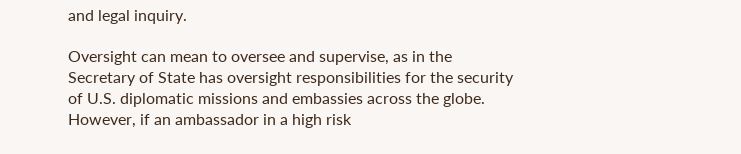and legal inquiry.

Oversight can mean to oversee and supervise, as in the Secretary of State has oversight responsibilities for the security of U.S. diplomatic missions and embassies across the globe. However, if an ambassador in a high risk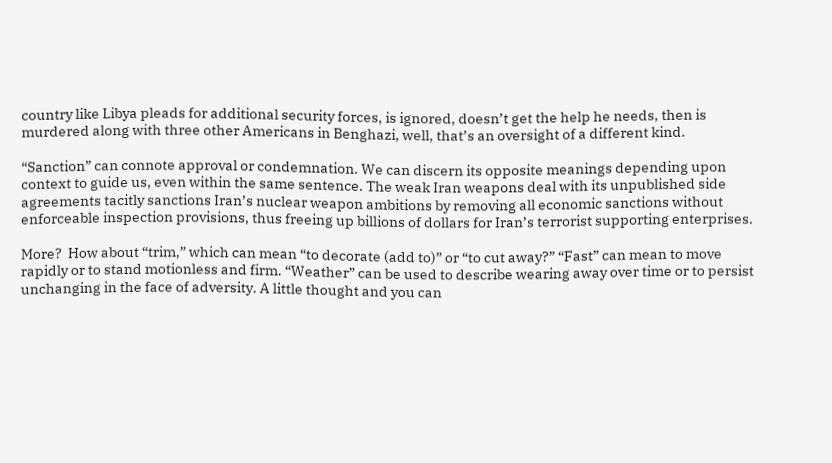country like Libya pleads for additional security forces, is ignored, doesn’t get the help he needs, then is murdered along with three other Americans in Benghazi, well, that’s an oversight of a different kind.

“Sanction” can connote approval or condemnation. We can discern its opposite meanings depending upon context to guide us, even within the same sentence. The weak Iran weapons deal with its unpublished side agreements tacitly sanctions Iran’s nuclear weapon ambitions by removing all economic sanctions without enforceable inspection provisions, thus freeing up billions of dollars for Iran’s terrorist supporting enterprises.

More?  How about “trim,” which can mean “to decorate (add to)” or “to cut away?” “Fast” can mean to move rapidly or to stand motionless and firm. “Weather” can be used to describe wearing away over time or to persist unchanging in the face of adversity. A little thought and you can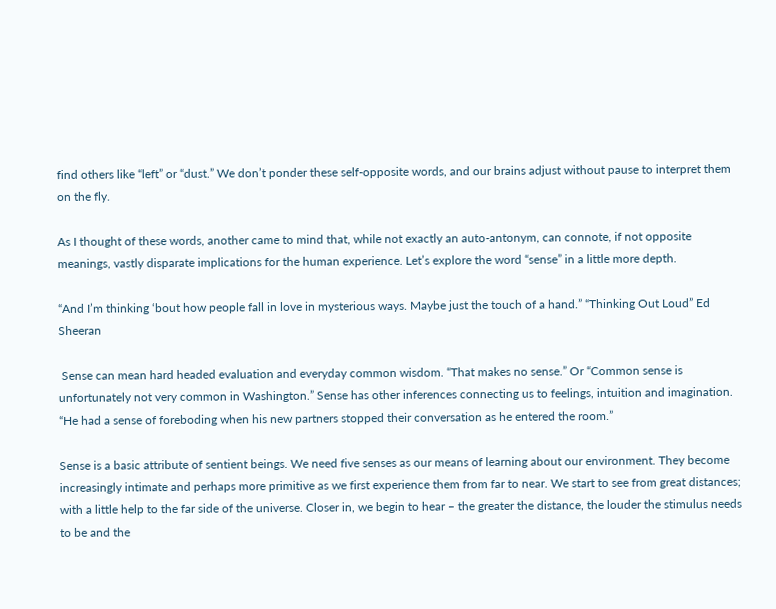find others like “left” or “dust.” We don’t ponder these self-opposite words, and our brains adjust without pause to interpret them on the fly.

As I thought of these words, another came to mind that, while not exactly an auto-antonym, can connote, if not opposite meanings, vastly disparate implications for the human experience. Let’s explore the word “sense” in a little more depth.

“And I’m thinking ‘bout how people fall in love in mysterious ways. Maybe just the touch of a hand.” “Thinking Out Loud” Ed Sheeran

 Sense can mean hard headed evaluation and everyday common wisdom. “That makes no sense.” Or “Common sense is unfortunately not very common in Washington.” Sense has other inferences connecting us to feelings, intuition and imagination. “He had a sense of foreboding when his new partners stopped their conversation as he entered the room.”

Sense is a basic attribute of sentient beings. We need five senses as our means of learning about our environment. They become increasingly intimate and perhaps more primitive as we first experience them from far to near. We start to see from great distances; with a little help to the far side of the universe. Closer in, we begin to hear – the greater the distance, the louder the stimulus needs to be and the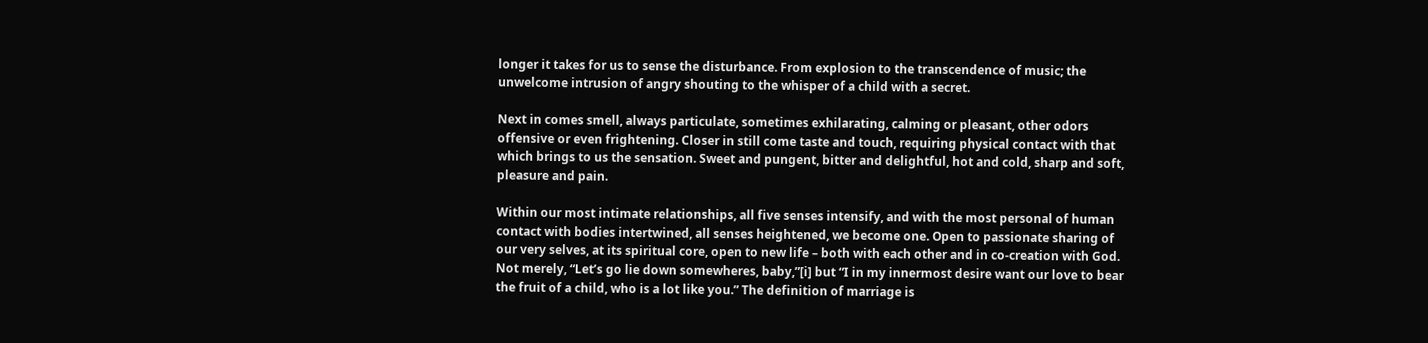longer it takes for us to sense the disturbance. From explosion to the transcendence of music; the unwelcome intrusion of angry shouting to the whisper of a child with a secret.

Next in comes smell, always particulate, sometimes exhilarating, calming or pleasant, other odors offensive or even frightening. Closer in still come taste and touch, requiring physical contact with that which brings to us the sensation. Sweet and pungent, bitter and delightful, hot and cold, sharp and soft, pleasure and pain.

Within our most intimate relationships, all five senses intensify, and with the most personal of human contact with bodies intertwined, all senses heightened, we become one. Open to passionate sharing of our very selves, at its spiritual core, open to new life – both with each other and in co-creation with God. Not merely, “Let’s go lie down somewheres, baby,”[i] but “I in my innermost desire want our love to bear the fruit of a child, who is a lot like you.” The definition of marriage is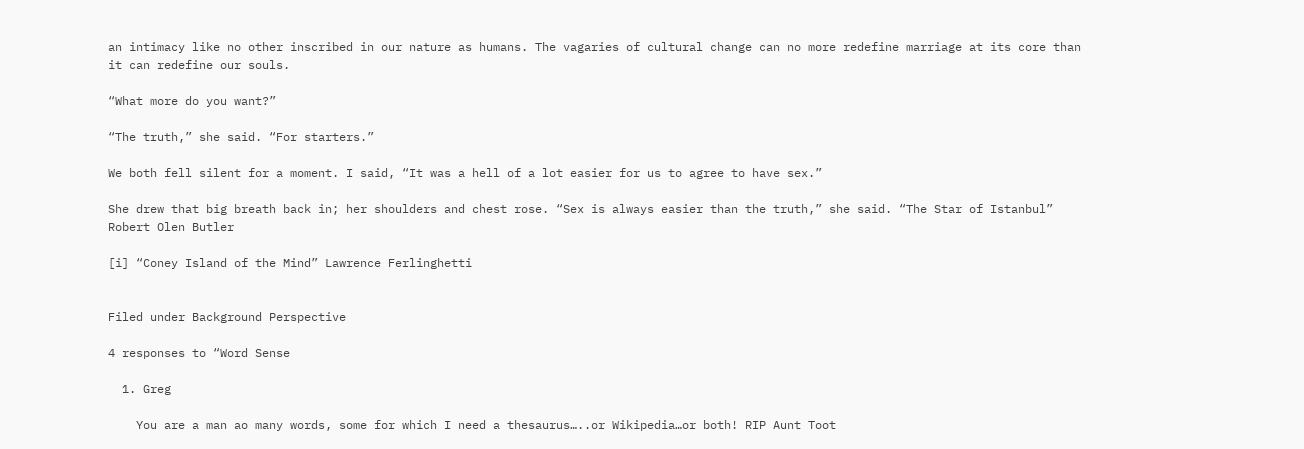an intimacy like no other inscribed in our nature as humans. The vagaries of cultural change can no more redefine marriage at its core than it can redefine our souls.

“What more do you want?”

“The truth,” she said. “For starters.”

We both fell silent for a moment. I said, “It was a hell of a lot easier for us to agree to have sex.”

She drew that big breath back in; her shoulders and chest rose. “Sex is always easier than the truth,” she said. “The Star of Istanbul” Robert Olen Butler

[i] “Coney Island of the Mind” Lawrence Ferlinghetti


Filed under Background Perspective

4 responses to “Word Sense

  1. Greg

    You are a man ao many words, some for which I need a thesaurus…..or Wikipedia…or both! RIP Aunt Toot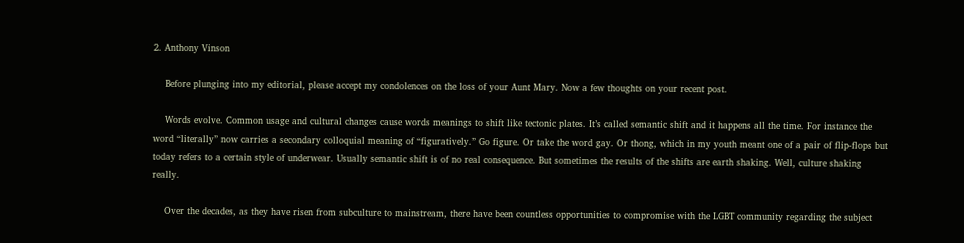2. Anthony Vinson

    Before plunging into my editorial, please accept my condolences on the loss of your Aunt Mary. Now a few thoughts on your recent post.

    Words evolve. Common usage and cultural changes cause words meanings to shift like tectonic plates. It’s called semantic shift and it happens all the time. For instance the word “literally” now carries a secondary colloquial meaning of “figuratively.” Go figure. Or take the word gay. Or thong, which in my youth meant one of a pair of flip-flops but today refers to a certain style of underwear. Usually semantic shift is of no real consequence. But sometimes the results of the shifts are earth shaking. Well, culture shaking really.

    Over the decades, as they have risen from subculture to mainstream, there have been countless opportunities to compromise with the LGBT community regarding the subject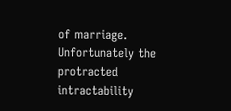of marriage. Unfortunately the protracted intractability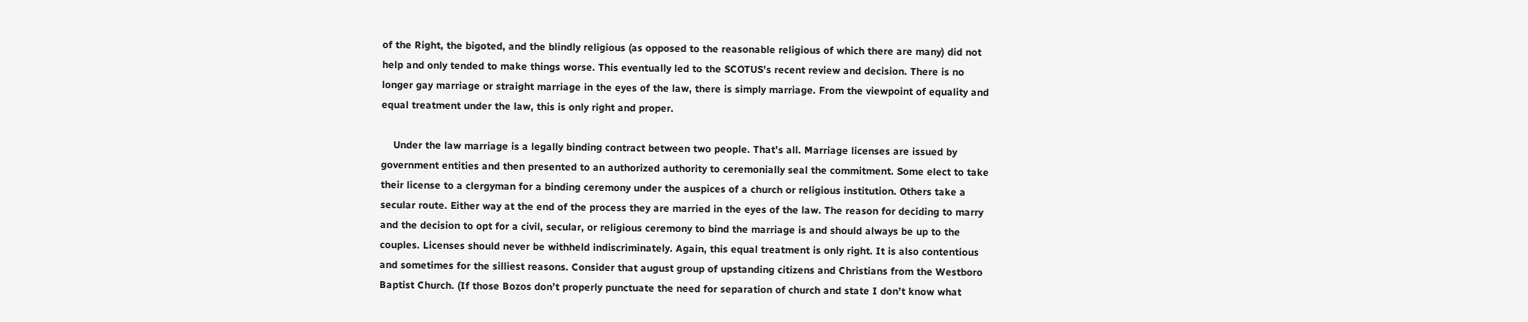of the Right, the bigoted, and the blindly religious (as opposed to the reasonable religious of which there are many) did not help and only tended to make things worse. This eventually led to the SCOTUS’s recent review and decision. There is no longer gay marriage or straight marriage in the eyes of the law, there is simply marriage. From the viewpoint of equality and equal treatment under the law, this is only right and proper.

    Under the law marriage is a legally binding contract between two people. That’s all. Marriage licenses are issued by government entities and then presented to an authorized authority to ceremonially seal the commitment. Some elect to take their license to a clergyman for a binding ceremony under the auspices of a church or religious institution. Others take a secular route. Either way at the end of the process they are married in the eyes of the law. The reason for deciding to marry and the decision to opt for a civil, secular, or religious ceremony to bind the marriage is and should always be up to the couples. Licenses should never be withheld indiscriminately. Again, this equal treatment is only right. It is also contentious and sometimes for the silliest reasons. Consider that august group of upstanding citizens and Christians from the Westboro Baptist Church. (If those Bozos don’t properly punctuate the need for separation of church and state I don’t know what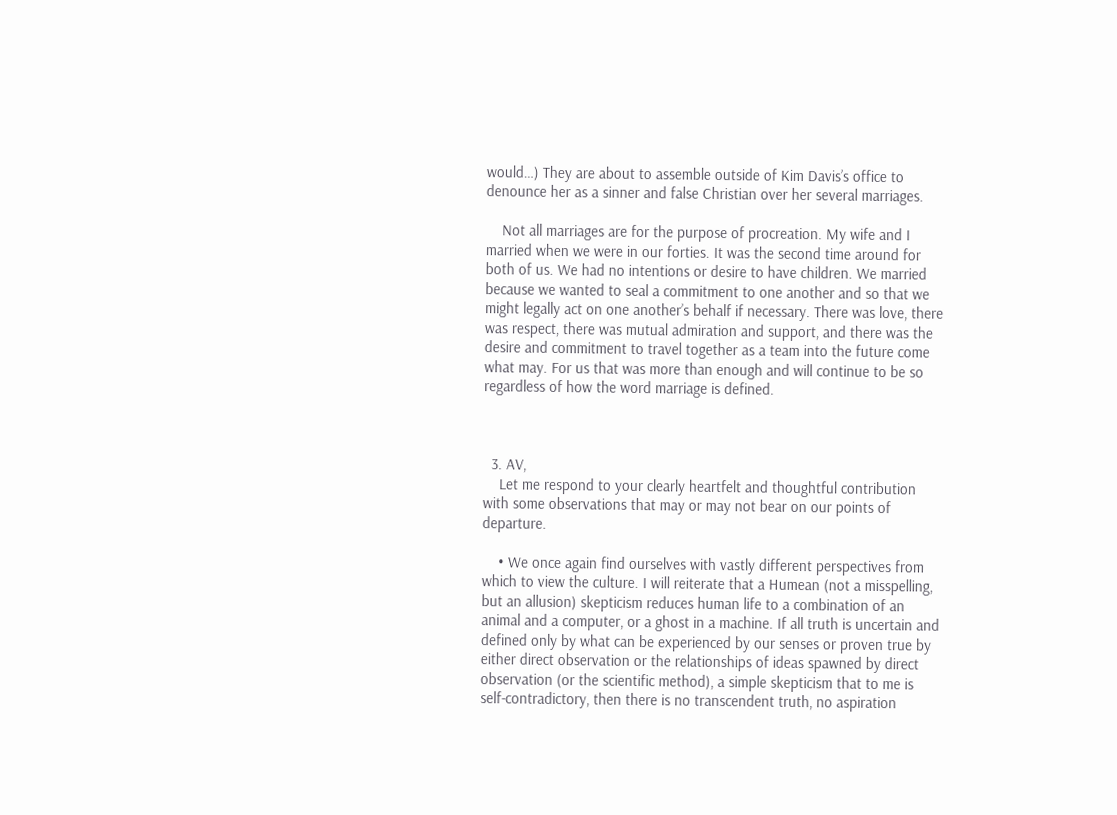would…) They are about to assemble outside of Kim Davis’s office to denounce her as a sinner and false Christian over her several marriages.

    Not all marriages are for the purpose of procreation. My wife and I married when we were in our forties. It was the second time around for both of us. We had no intentions or desire to have children. We married because we wanted to seal a commitment to one another and so that we might legally act on one another’s behalf if necessary. There was love, there was respect, there was mutual admiration and support, and there was the desire and commitment to travel together as a team into the future come what may. For us that was more than enough and will continue to be so regardless of how the word marriage is defined.



  3. AV,
    Let me respond to your clearly heartfelt and thoughtful contribution with some observations that may or may not bear on our points of departure.

    • We once again find ourselves with vastly different perspectives from which to view the culture. I will reiterate that a Humean (not a misspelling, but an allusion) skepticism reduces human life to a combination of an animal and a computer, or a ghost in a machine. If all truth is uncertain and defined only by what can be experienced by our senses or proven true by either direct observation or the relationships of ideas spawned by direct observation (or the scientific method), a simple skepticism that to me is self-contradictory, then there is no transcendent truth, no aspiration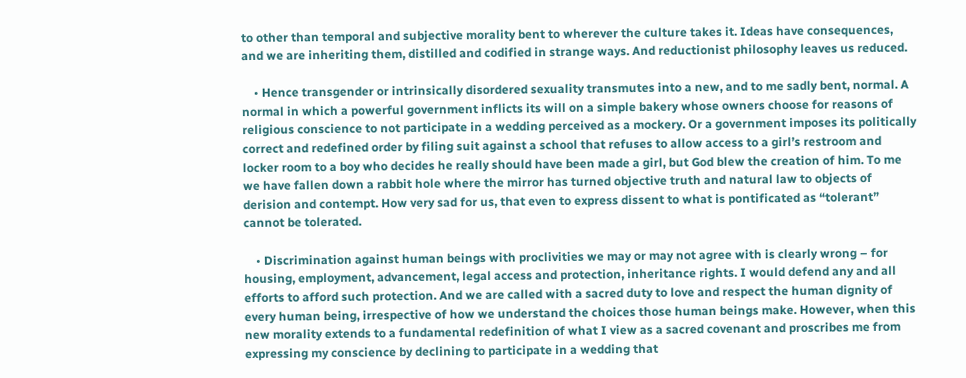to other than temporal and subjective morality bent to wherever the culture takes it. Ideas have consequences, and we are inheriting them, distilled and codified in strange ways. And reductionist philosophy leaves us reduced.

    • Hence transgender or intrinsically disordered sexuality transmutes into a new, and to me sadly bent, normal. A normal in which a powerful government inflicts its will on a simple bakery whose owners choose for reasons of religious conscience to not participate in a wedding perceived as a mockery. Or a government imposes its politically correct and redefined order by filing suit against a school that refuses to allow access to a girl’s restroom and locker room to a boy who decides he really should have been made a girl, but God blew the creation of him. To me we have fallen down a rabbit hole where the mirror has turned objective truth and natural law to objects of derision and contempt. How very sad for us, that even to express dissent to what is pontificated as “tolerant” cannot be tolerated.

    • Discrimination against human beings with proclivities we may or may not agree with is clearly wrong – for housing, employment, advancement, legal access and protection, inheritance rights. I would defend any and all efforts to afford such protection. And we are called with a sacred duty to love and respect the human dignity of every human being, irrespective of how we understand the choices those human beings make. However, when this new morality extends to a fundamental redefinition of what I view as a sacred covenant and proscribes me from expressing my conscience by declining to participate in a wedding that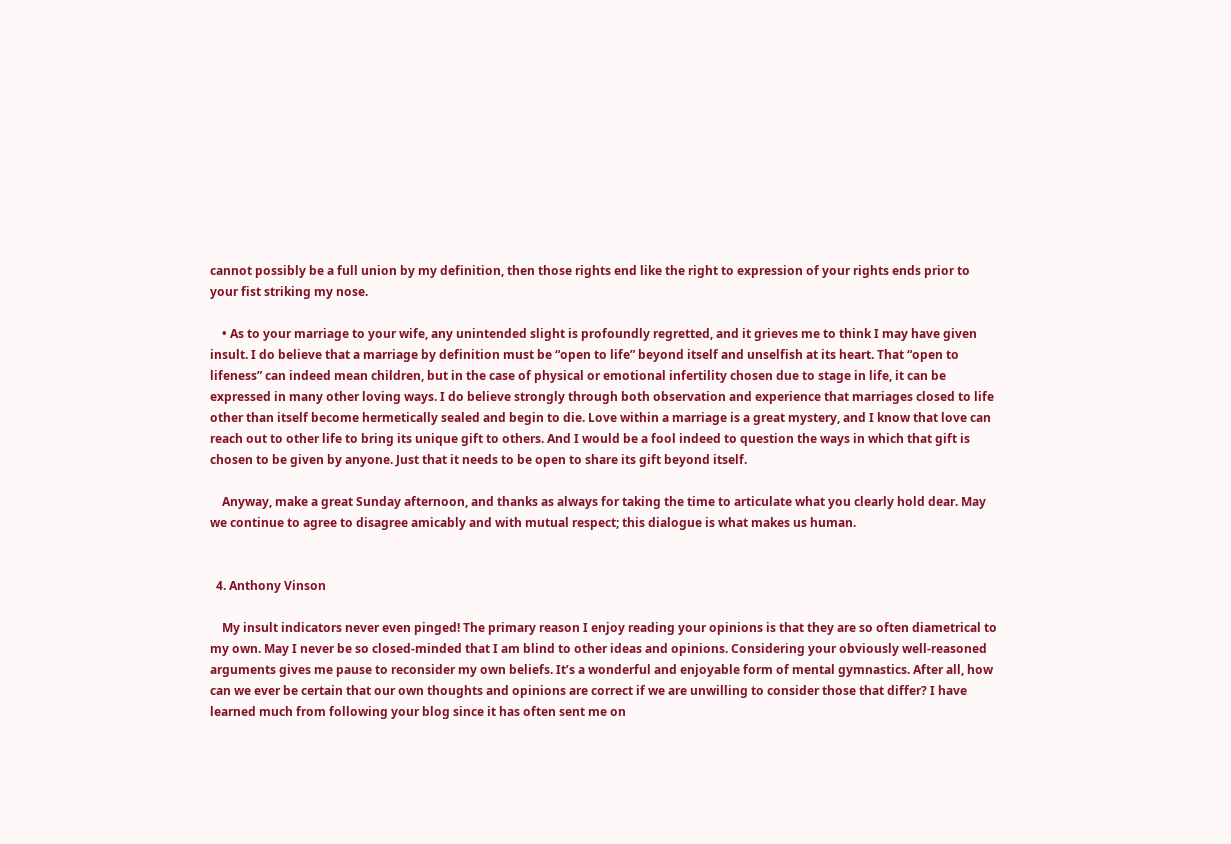cannot possibly be a full union by my definition, then those rights end like the right to expression of your rights ends prior to your fist striking my nose.

    • As to your marriage to your wife, any unintended slight is profoundly regretted, and it grieves me to think I may have given insult. I do believe that a marriage by definition must be “open to life” beyond itself and unselfish at its heart. That “open to lifeness” can indeed mean children, but in the case of physical or emotional infertility chosen due to stage in life, it can be expressed in many other loving ways. I do believe strongly through both observation and experience that marriages closed to life other than itself become hermetically sealed and begin to die. Love within a marriage is a great mystery, and I know that love can reach out to other life to bring its unique gift to others. And I would be a fool indeed to question the ways in which that gift is chosen to be given by anyone. Just that it needs to be open to share its gift beyond itself.

    Anyway, make a great Sunday afternoon, and thanks as always for taking the time to articulate what you clearly hold dear. May we continue to agree to disagree amicably and with mutual respect; this dialogue is what makes us human.


  4. Anthony Vinson

    My insult indicators never even pinged! The primary reason I enjoy reading your opinions is that they are so often diametrical to my own. May I never be so closed-minded that I am blind to other ideas and opinions. Considering your obviously well-reasoned arguments gives me pause to reconsider my own beliefs. It’s a wonderful and enjoyable form of mental gymnastics. After all, how can we ever be certain that our own thoughts and opinions are correct if we are unwilling to consider those that differ? I have learned much from following your blog since it has often sent me on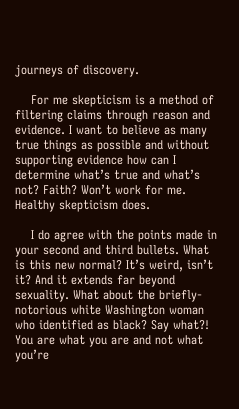journeys of discovery.

    For me skepticism is a method of filtering claims through reason and evidence. I want to believe as many true things as possible and without supporting evidence how can I determine what’s true and what’s not? Faith? Won’t work for me. Healthy skepticism does.

    I do agree with the points made in your second and third bullets. What is this new normal? It’s weird, isn’t it? And it extends far beyond sexuality. What about the briefly-notorious white Washington woman who identified as black? Say what?! You are what you are and not what you’re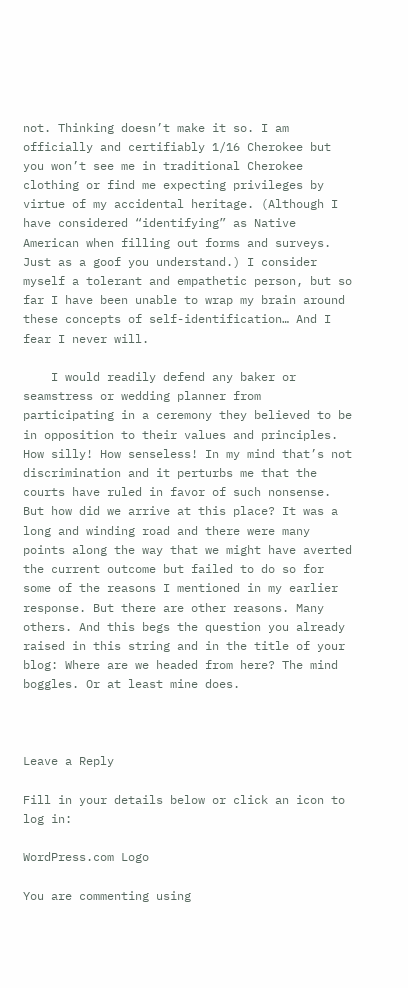not. Thinking doesn’t make it so. I am officially and certifiably 1/16 Cherokee but you won’t see me in traditional Cherokee clothing or find me expecting privileges by virtue of my accidental heritage. (Although I have considered “identifying” as Native American when filling out forms and surveys. Just as a goof you understand.) I consider myself a tolerant and empathetic person, but so far I have been unable to wrap my brain around these concepts of self-identification… And I fear I never will.

    I would readily defend any baker or seamstress or wedding planner from participating in a ceremony they believed to be in opposition to their values and principles. How silly! How senseless! In my mind that’s not discrimination and it perturbs me that the courts have ruled in favor of such nonsense. But how did we arrive at this place? It was a long and winding road and there were many points along the way that we might have averted the current outcome but failed to do so for some of the reasons I mentioned in my earlier response. But there are other reasons. Many others. And this begs the question you already raised in this string and in the title of your blog: Where are we headed from here? The mind boggles. Or at least mine does.



Leave a Reply

Fill in your details below or click an icon to log in:

WordPress.com Logo

You are commenting using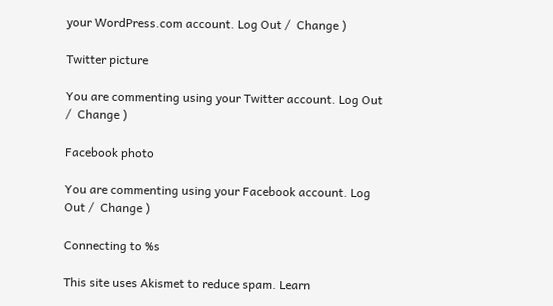your WordPress.com account. Log Out /  Change )

Twitter picture

You are commenting using your Twitter account. Log Out /  Change )

Facebook photo

You are commenting using your Facebook account. Log Out /  Change )

Connecting to %s

This site uses Akismet to reduce spam. Learn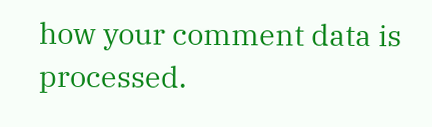how your comment data is processed.